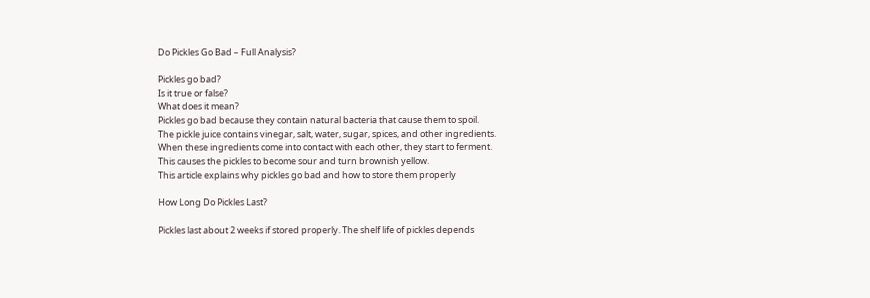Do Pickles Go Bad – Full Analysis?

Pickles go bad?
Is it true or false?
What does it mean?
Pickles go bad because they contain natural bacteria that cause them to spoil.
The pickle juice contains vinegar, salt, water, sugar, spices, and other ingredients.
When these ingredients come into contact with each other, they start to ferment.
This causes the pickles to become sour and turn brownish yellow.
This article explains why pickles go bad and how to store them properly

How Long Do Pickles Last?

Pickles last about 2 weeks if stored properly. The shelf life of pickles depends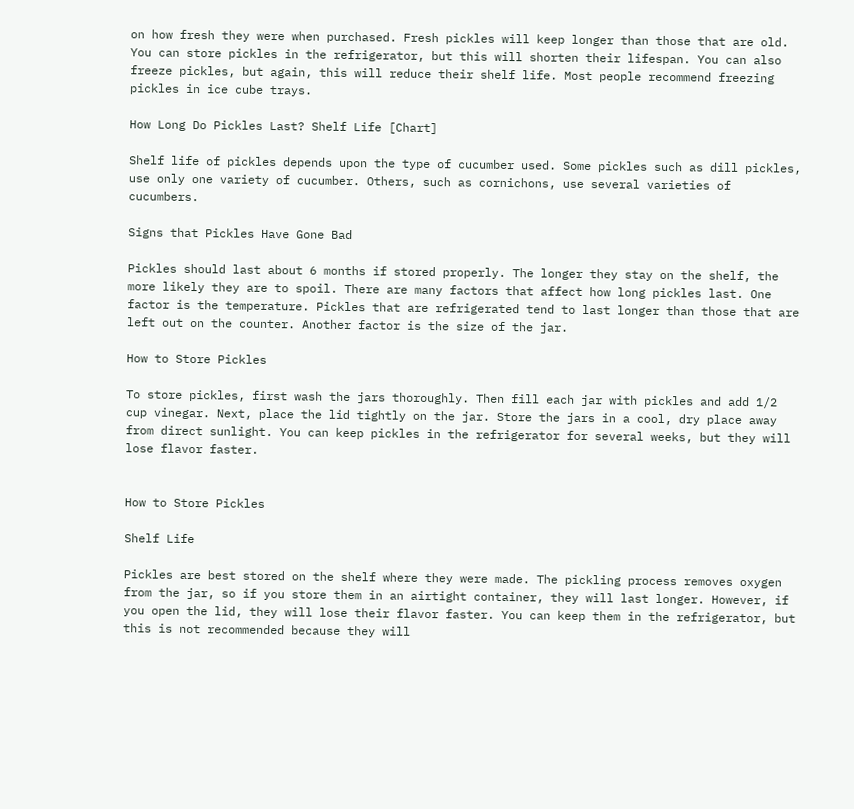on how fresh they were when purchased. Fresh pickles will keep longer than those that are old. You can store pickles in the refrigerator, but this will shorten their lifespan. You can also freeze pickles, but again, this will reduce their shelf life. Most people recommend freezing pickles in ice cube trays.

How Long Do Pickles Last? Shelf Life [Chart]

Shelf life of pickles depends upon the type of cucumber used. Some pickles such as dill pickles, use only one variety of cucumber. Others, such as cornichons, use several varieties of cucumbers.

Signs that Pickles Have Gone Bad

Pickles should last about 6 months if stored properly. The longer they stay on the shelf, the more likely they are to spoil. There are many factors that affect how long pickles last. One factor is the temperature. Pickles that are refrigerated tend to last longer than those that are left out on the counter. Another factor is the size of the jar.

How to Store Pickles

To store pickles, first wash the jars thoroughly. Then fill each jar with pickles and add 1/2 cup vinegar. Next, place the lid tightly on the jar. Store the jars in a cool, dry place away from direct sunlight. You can keep pickles in the refrigerator for several weeks, but they will lose flavor faster.


How to Store Pickles

Shelf Life

Pickles are best stored on the shelf where they were made. The pickling process removes oxygen from the jar, so if you store them in an airtight container, they will last longer. However, if you open the lid, they will lose their flavor faster. You can keep them in the refrigerator, but this is not recommended because they will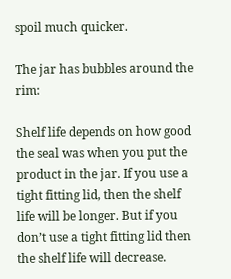spoil much quicker.

The jar has bubbles around the rim:

Shelf life depends on how good the seal was when you put the product in the jar. If you use a tight fitting lid, then the shelf life will be longer. But if you don’t use a tight fitting lid then the shelf life will decrease.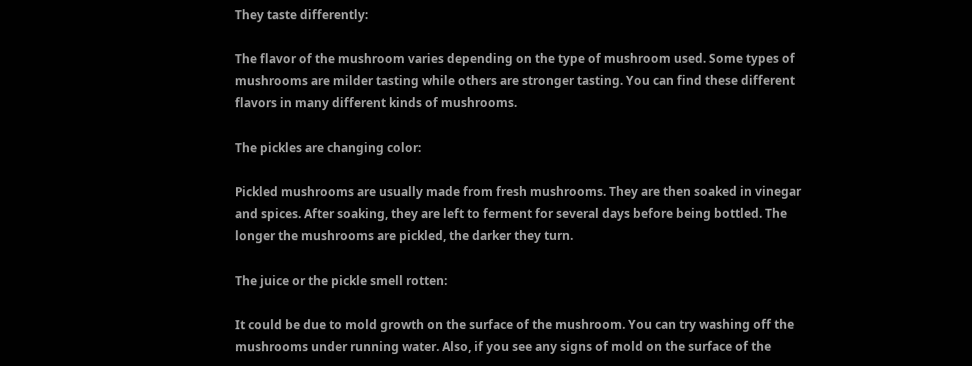They taste differently:

The flavor of the mushroom varies depending on the type of mushroom used. Some types of mushrooms are milder tasting while others are stronger tasting. You can find these different flavors in many different kinds of mushrooms.

The pickles are changing color:

Pickled mushrooms are usually made from fresh mushrooms. They are then soaked in vinegar and spices. After soaking, they are left to ferment for several days before being bottled. The longer the mushrooms are pickled, the darker they turn.

The juice or the pickle smell rotten:

It could be due to mold growth on the surface of the mushroom. You can try washing off the mushrooms under running water. Also, if you see any signs of mold on the surface of the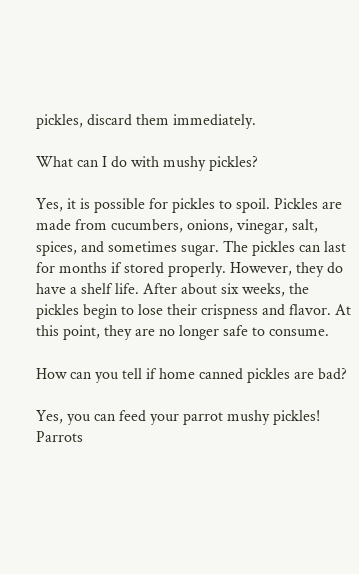pickles, discard them immediately.

What can I do with mushy pickles?

Yes, it is possible for pickles to spoil. Pickles are made from cucumbers, onions, vinegar, salt, spices, and sometimes sugar. The pickles can last for months if stored properly. However, they do have a shelf life. After about six weeks, the pickles begin to lose their crispness and flavor. At this point, they are no longer safe to consume.

How can you tell if home canned pickles are bad?

Yes, you can feed your parrot mushy pickles! Parrots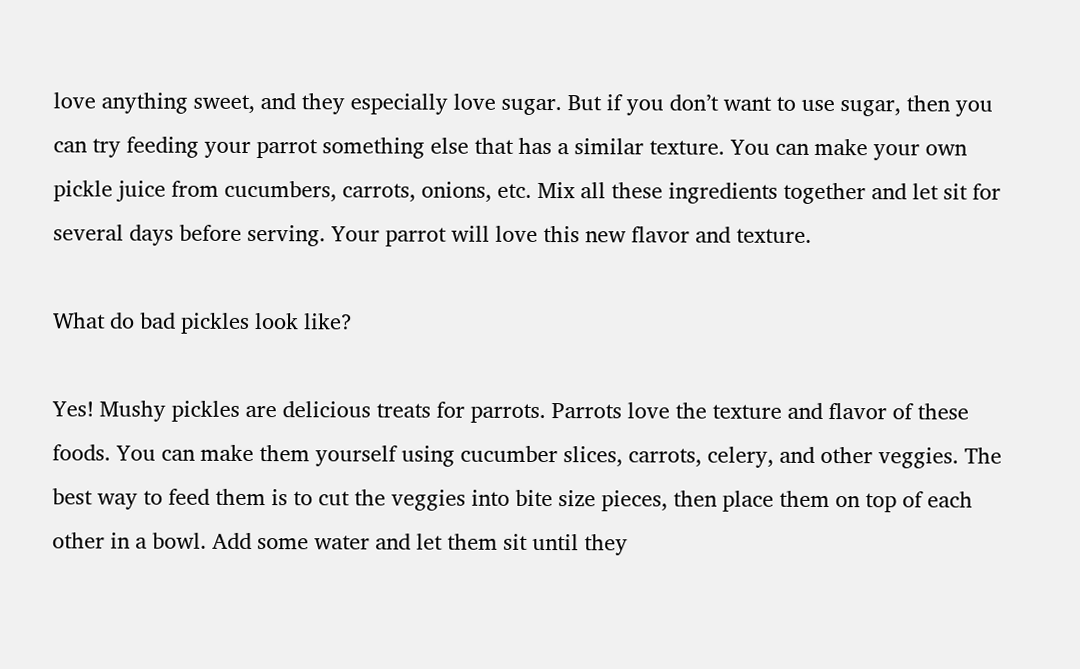love anything sweet, and they especially love sugar. But if you don’t want to use sugar, then you can try feeding your parrot something else that has a similar texture. You can make your own pickle juice from cucumbers, carrots, onions, etc. Mix all these ingredients together and let sit for several days before serving. Your parrot will love this new flavor and texture.

What do bad pickles look like?

Yes! Mushy pickles are delicious treats for parrots. Parrots love the texture and flavor of these foods. You can make them yourself using cucumber slices, carrots, celery, and other veggies. The best way to feed them is to cut the veggies into bite size pieces, then place them on top of each other in a bowl. Add some water and let them sit until they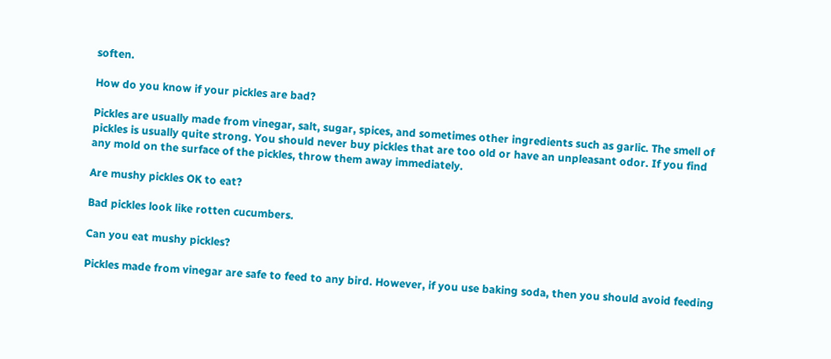soften.

How do you know if your pickles are bad?

Pickles are usually made from vinegar, salt, sugar, spices, and sometimes other ingredients such as garlic. The smell of pickles is usually quite strong. You should never buy pickles that are too old or have an unpleasant odor. If you find any mold on the surface of the pickles, throw them away immediately.

Are mushy pickles OK to eat?

Bad pickles look like rotten cucumbers.

Can you eat mushy pickles?

Pickles made from vinegar are safe to feed to any bird. However, if you use baking soda, then you should avoid feeding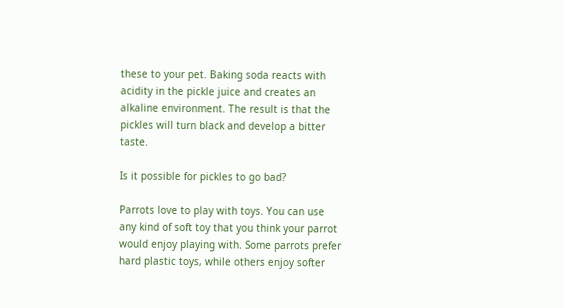these to your pet. Baking soda reacts with acidity in the pickle juice and creates an alkaline environment. The result is that the pickles will turn black and develop a bitter taste.

Is it possible for pickles to go bad?

Parrots love to play with toys. You can use any kind of soft toy that you think your parrot would enjoy playing with. Some parrots prefer hard plastic toys, while others enjoy softer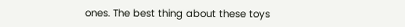ones. The best thing about these toys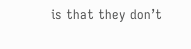is that they don’t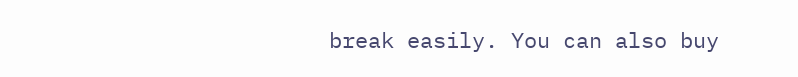break easily. You can also buy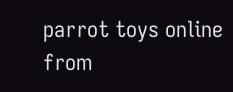parrot toys online from